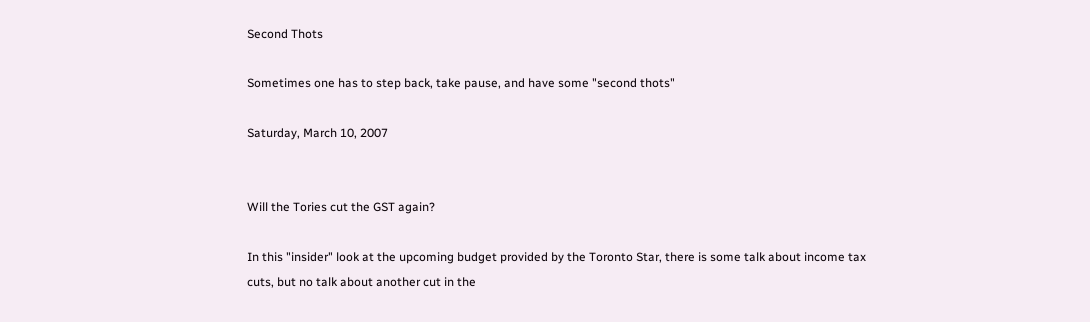Second Thots

Sometimes one has to step back, take pause, and have some "second thots"

Saturday, March 10, 2007


Will the Tories cut the GST again?

In this "insider" look at the upcoming budget provided by the Toronto Star, there is some talk about income tax cuts, but no talk about another cut in the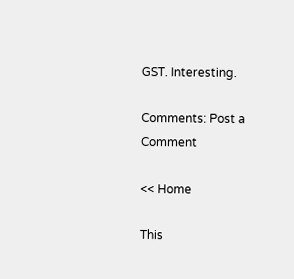GST. Interesting.

Comments: Post a Comment

<< Home

This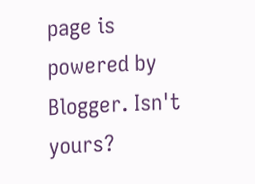page is powered by Blogger. Isn't yours?